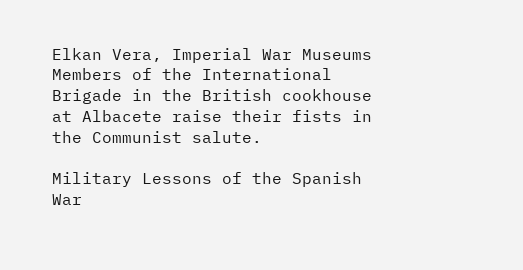Elkan Vera, Imperial War Museums Members of the International Brigade in the British cookhouse at Albacete raise their fists in the Communist salute.

Military Lessons of the Spanish War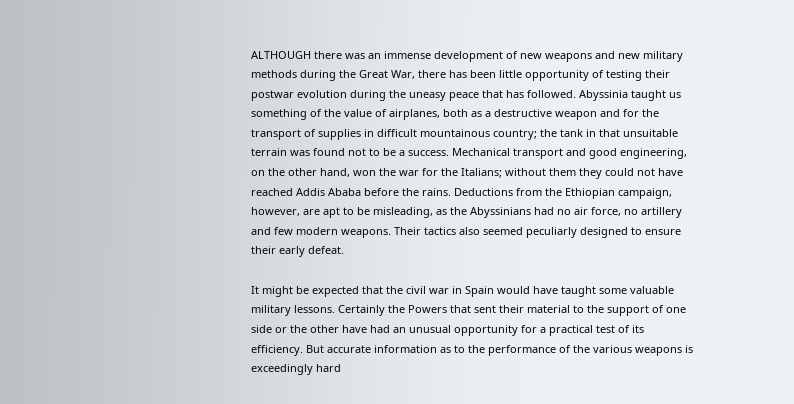ALTHOUGH there was an immense development of new weapons and new military methods during the Great War, there has been little opportunity of testing their postwar evolution during the uneasy peace that has followed. Abyssinia taught us something of the value of airplanes, both as a destructive weapon and for the transport of supplies in difficult mountainous country; the tank in that unsuitable terrain was found not to be a success. Mechanical transport and good engineering, on the other hand, won the war for the Italians; without them they could not have reached Addis Ababa before the rains. Deductions from the Ethiopian campaign, however, are apt to be misleading, as the Abyssinians had no air force, no artillery and few modern weapons. Their tactics also seemed peculiarly designed to ensure their early defeat.

It might be expected that the civil war in Spain would have taught some valuable military lessons. Certainly the Powers that sent their material to the support of one side or the other have had an unusual opportunity for a practical test of its efficiency. But accurate information as to the performance of the various weapons is exceedingly hard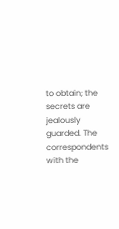to obtain; the secrets are jealously guarded. The correspondents with the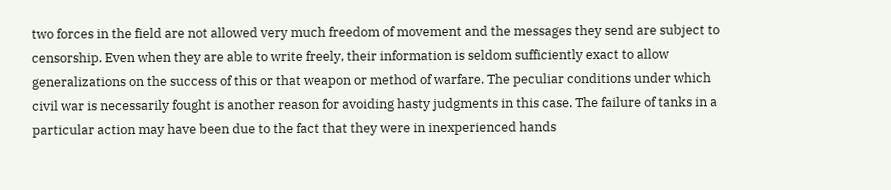two forces in the field are not allowed very much freedom of movement and the messages they send are subject to censorship. Even when they are able to write freely, their information is seldom sufficiently exact to allow generalizations on the success of this or that weapon or method of warfare. The peculiar conditions under which civil war is necessarily fought is another reason for avoiding hasty judgments in this case. The failure of tanks in a particular action may have been due to the fact that they were in inexperienced hands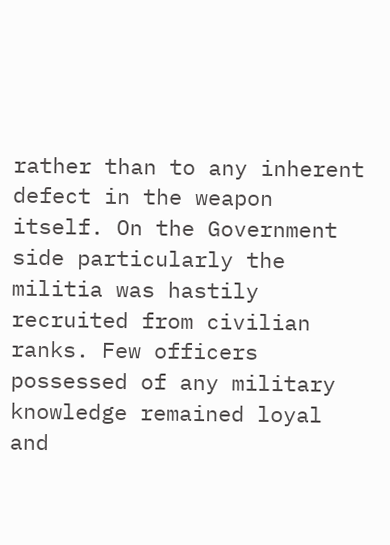rather than to any inherent defect in the weapon itself. On the Government side particularly the militia was hastily recruited from civilian ranks. Few officers possessed of any military knowledge remained loyal and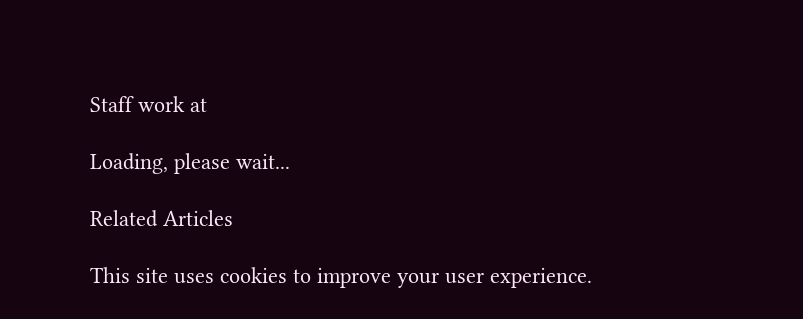Staff work at

Loading, please wait...

Related Articles

This site uses cookies to improve your user experience.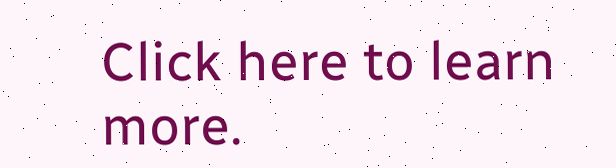Click here to learn more.